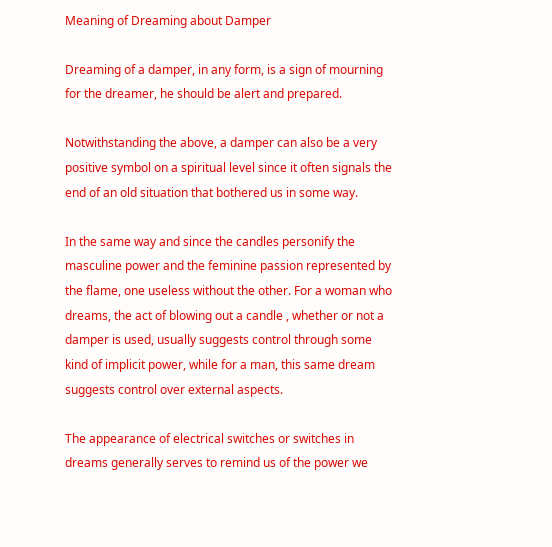Meaning of Dreaming about Damper

Dreaming of a damper, in any form, is a sign of mourning for the dreamer, he should be alert and prepared.

Notwithstanding the above, a damper can also be a very positive symbol on a spiritual level since it often signals the end of an old situation that bothered us in some way.

In the same way and since the candles personify the masculine power and the feminine passion represented by the flame, one useless without the other. For a woman who dreams, the act of blowing out a candle , whether or not a damper is used, usually suggests control through some kind of implicit power, while for a man, this same dream suggests control over external aspects.

The appearance of electrical switches or switches in dreams generally serves to remind us of the power we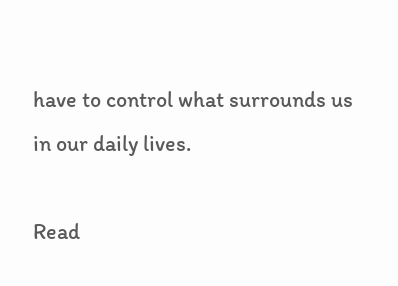have to control what surrounds us in our daily lives.

Read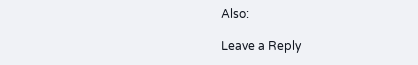Also:

Leave a Reply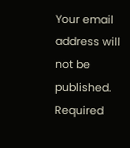Your email address will not be published. Required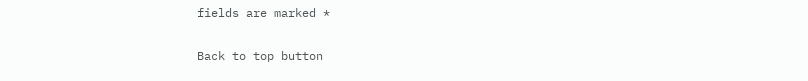fields are marked *


Back to top button